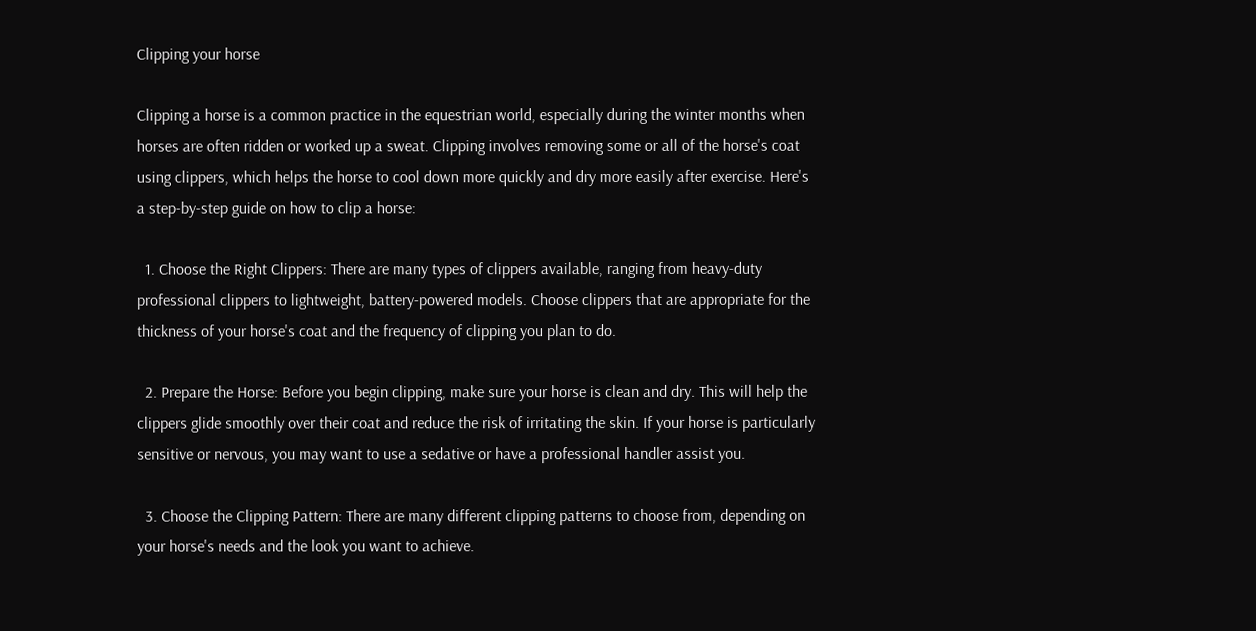Clipping your horse

Clipping a horse is a common practice in the equestrian world, especially during the winter months when horses are often ridden or worked up a sweat. Clipping involves removing some or all of the horse's coat using clippers, which helps the horse to cool down more quickly and dry more easily after exercise. Here's a step-by-step guide on how to clip a horse:

  1. Choose the Right Clippers: There are many types of clippers available, ranging from heavy-duty professional clippers to lightweight, battery-powered models. Choose clippers that are appropriate for the thickness of your horse's coat and the frequency of clipping you plan to do.

  2. Prepare the Horse: Before you begin clipping, make sure your horse is clean and dry. This will help the clippers glide smoothly over their coat and reduce the risk of irritating the skin. If your horse is particularly sensitive or nervous, you may want to use a sedative or have a professional handler assist you.

  3. Choose the Clipping Pattern: There are many different clipping patterns to choose from, depending on your horse's needs and the look you want to achieve.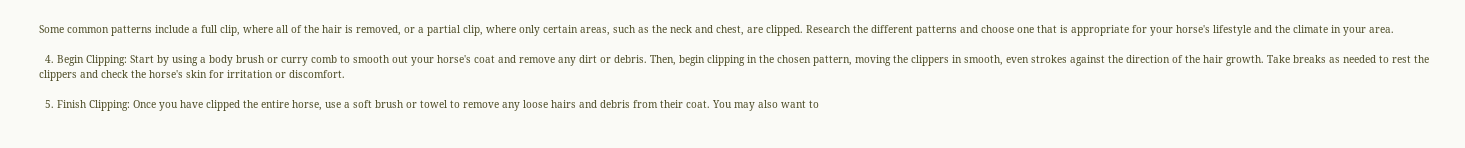Some common patterns include a full clip, where all of the hair is removed, or a partial clip, where only certain areas, such as the neck and chest, are clipped. Research the different patterns and choose one that is appropriate for your horse's lifestyle and the climate in your area.

  4. Begin Clipping: Start by using a body brush or curry comb to smooth out your horse's coat and remove any dirt or debris. Then, begin clipping in the chosen pattern, moving the clippers in smooth, even strokes against the direction of the hair growth. Take breaks as needed to rest the clippers and check the horse's skin for irritation or discomfort.

  5. Finish Clipping: Once you have clipped the entire horse, use a soft brush or towel to remove any loose hairs and debris from their coat. You may also want to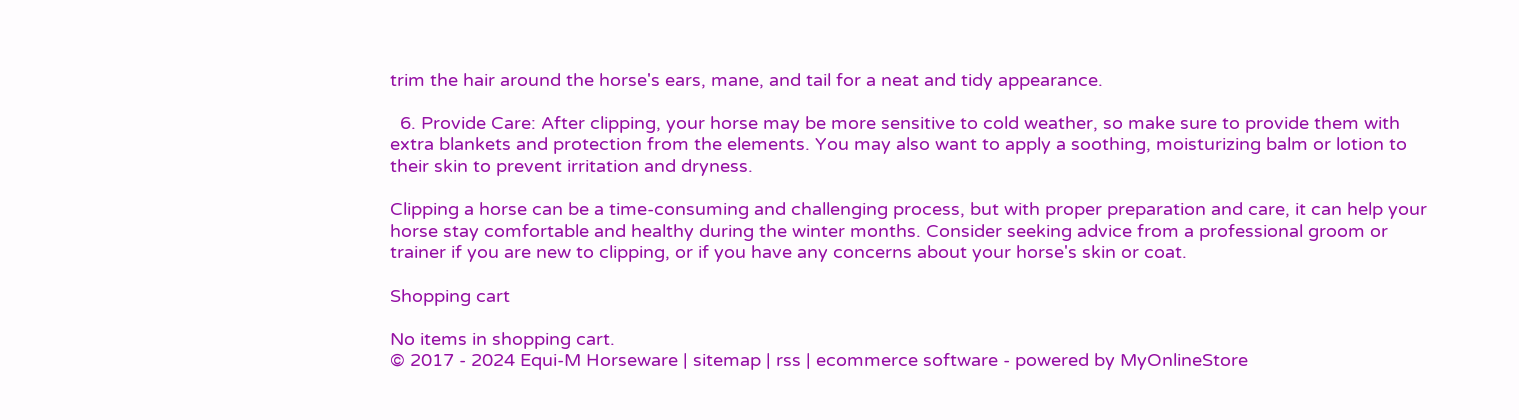trim the hair around the horse's ears, mane, and tail for a neat and tidy appearance.

  6. Provide Care: After clipping, your horse may be more sensitive to cold weather, so make sure to provide them with extra blankets and protection from the elements. You may also want to apply a soothing, moisturizing balm or lotion to their skin to prevent irritation and dryness.

Clipping a horse can be a time-consuming and challenging process, but with proper preparation and care, it can help your horse stay comfortable and healthy during the winter months. Consider seeking advice from a professional groom or trainer if you are new to clipping, or if you have any concerns about your horse's skin or coat.

Shopping cart

No items in shopping cart.
© 2017 - 2024 Equi-M Horseware | sitemap | rss | ecommerce software - powered by MyOnlineStore